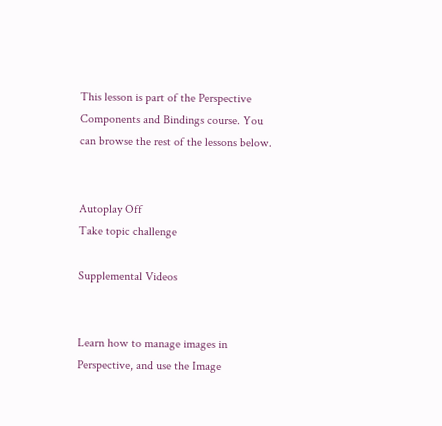This lesson is part of the Perspective Components and Bindings course. You can browse the rest of the lessons below.


Autoplay Off
Take topic challenge

Supplemental Videos


Learn how to manage images in Perspective, and use the Image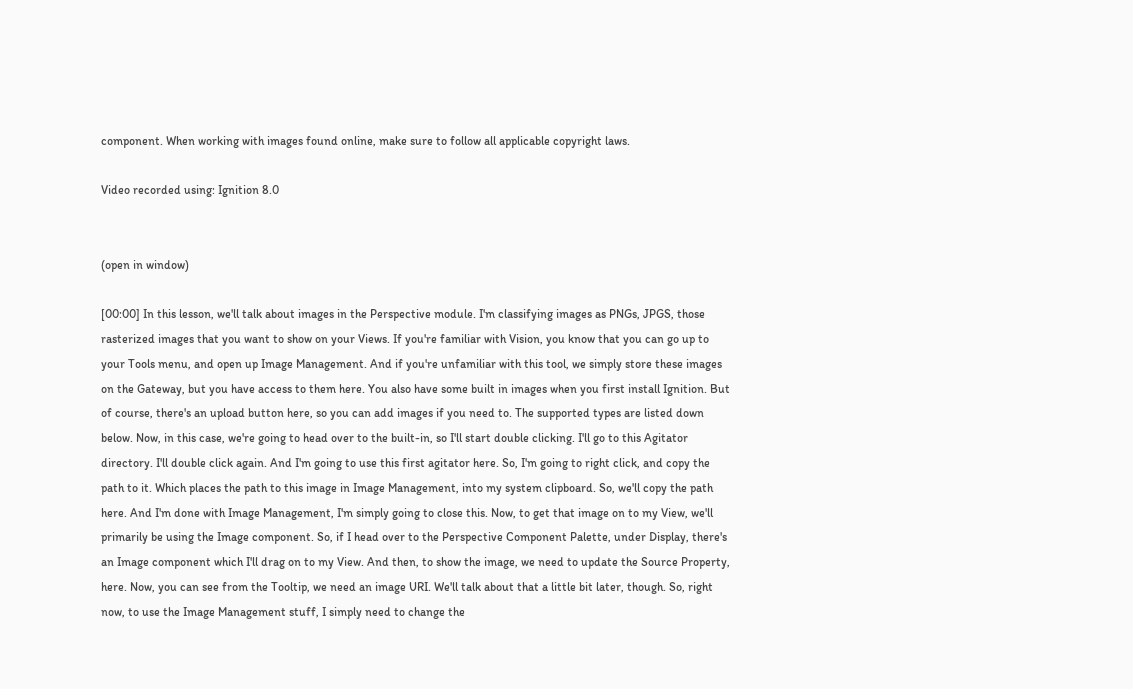component. When working with images found online, make sure to follow all applicable copyright laws.

Video recorded using: Ignition 8.0


(open in window)

[00:00] In this lesson, we'll talk about images in the Perspective module. I'm classifying images as PNGs, JPGS, those rasterized images that you want to show on your Views. If you're familiar with Vision, you know that you can go up to your Tools menu, and open up Image Management. And if you're unfamiliar with this tool, we simply store these images on the Gateway, but you have access to them here. You also have some built in images when you first install Ignition. But of course, there's an upload button here, so you can add images if you need to. The supported types are listed down below. Now, in this case, we're going to head over to the built-in, so I'll start double clicking. I'll go to this Agitator directory. I'll double click again. And I'm going to use this first agitator here. So, I'm going to right click, and copy the path to it. Which places the path to this image in Image Management, into my system clipboard. So, we'll copy the path here. And I'm done with Image Management, I'm simply going to close this. Now, to get that image on to my View, we'll primarily be using the Image component. So, if I head over to the Perspective Component Palette, under Display, there's an Image component which I'll drag on to my View. And then, to show the image, we need to update the Source Property, here. Now, you can see from the Tooltip, we need an image URI. We'll talk about that a little bit later, though. So, right now, to use the Image Management stuff, I simply need to change the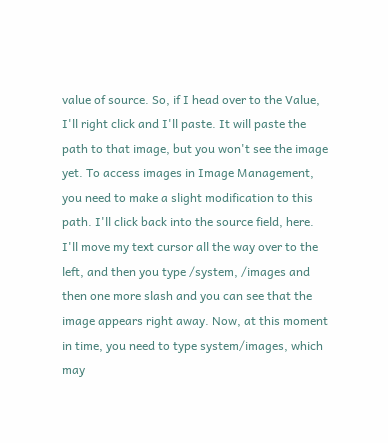value of source. So, if I head over to the Value, I'll right click and I'll paste. It will paste the path to that image, but you won't see the image yet. To access images in Image Management, you need to make a slight modification to this path. I'll click back into the source field, here. I'll move my text cursor all the way over to the left, and then you type /system, /images and then one more slash and you can see that the image appears right away. Now, at this moment in time, you need to type system/images, which may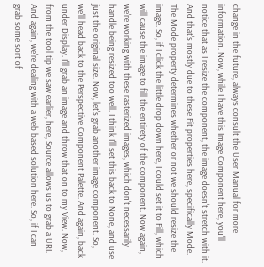change in the future, always consult the User Manual for more information. Now, while I have this Image Component here, you'll notice that as I resize the component, the image doesn't stretch with it. And that's mostly due to these Fit properties here, specifically Mode. The Mode property determines whether or not we should resize the image. So, if I click the little drop down here, I could set it to Fill, which will cause the image to fill the entirety of the component. Now again, we're working with these rasterized images, which don't necessarily handle being resized too well. I think I'll set this back to None, and use just the original size. Now, let's grab another image component. So, we'll head back to the Perspective Component Palette. And again, back under Display. I'll grab an image and throw that on to my View. Now, from the tool tip we saw earlier, here, Source allows us to grab a URI. And again, we're dealing with a web based solution here. So, if I can grab some sort of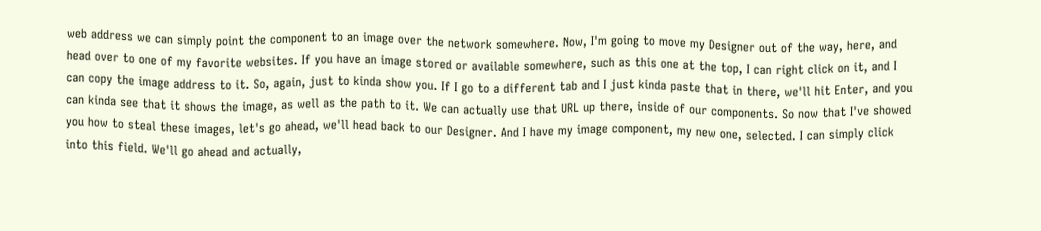web address we can simply point the component to an image over the network somewhere. Now, I'm going to move my Designer out of the way, here, and head over to one of my favorite websites. If you have an image stored or available somewhere, such as this one at the top, I can right click on it, and I can copy the image address to it. So, again, just to kinda show you. If I go to a different tab and I just kinda paste that in there, we'll hit Enter, and you can kinda see that it shows the image, as well as the path to it. We can actually use that URL up there, inside of our components. So now that I've showed you how to steal these images, let's go ahead, we'll head back to our Designer. And I have my image component, my new one, selected. I can simply click into this field. We'll go ahead and actually,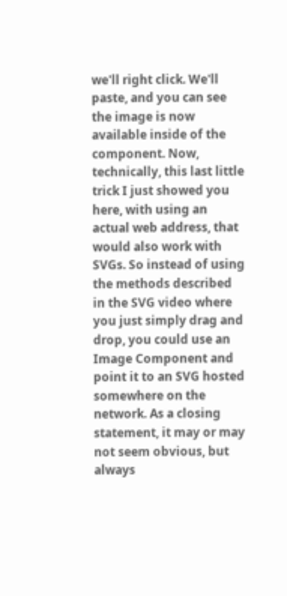we'll right click. We'll paste, and you can see the image is now available inside of the component. Now, technically, this last little trick I just showed you here, with using an actual web address, that would also work with SVGs. So instead of using the methods described in the SVG video where you just simply drag and drop, you could use an Image Component and point it to an SVG hosted somewhere on the network. As a closing statement, it may or may not seem obvious, but always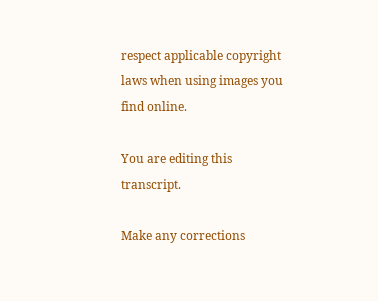respect applicable copyright laws when using images you find online.

You are editing this transcript.

Make any corrections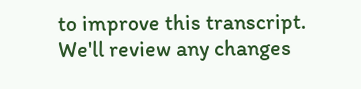to improve this transcript. We'll review any changes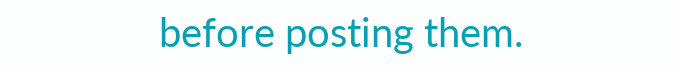before posting them.